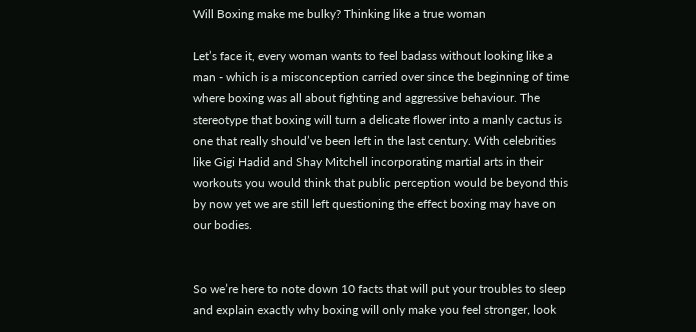Will Boxing make me bulky? Thinking like a true woman

Let’s face it, every woman wants to feel badass without looking like a man - which is a misconception carried over since the beginning of time where boxing was all about fighting and aggressive behaviour. The stereotype that boxing will turn a delicate flower into a manly cactus is one that really should’ve been left in the last century. With celebrities like Gigi Hadid and Shay Mitchell incorporating martial arts in their workouts you would think that public perception would be beyond this by now yet we are still left questioning the effect boxing may have on our bodies.


So we’re here to note down 10 facts that will put your troubles to sleep and explain exactly why boxing will only make you feel stronger, look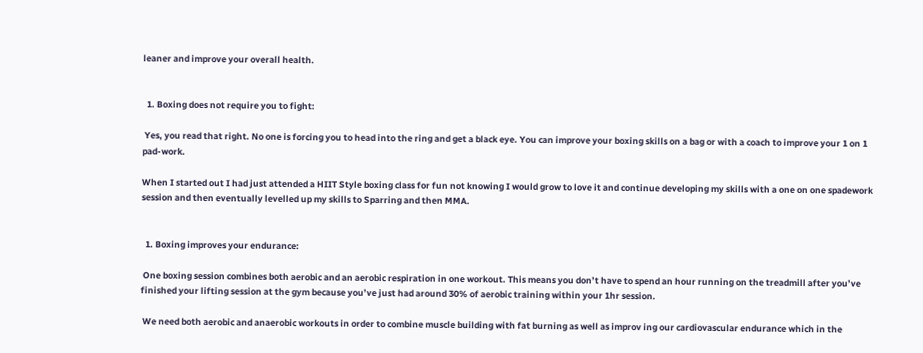leaner and improve your overall health.


  1. Boxing does not require you to fight:

 Yes, you read that right. No one is forcing you to head into the ring and get a black eye. You can improve your boxing skills on a bag or with a coach to improve your 1 on 1 pad-work.

When I started out I had just attended a HIIT Style boxing class for fun not knowing I would grow to love it and continue developing my skills with a one on one spadework session and then eventually levelled up my skills to Sparring and then MMA.


  1. Boxing improves your endurance:

 One boxing session combines both aerobic and an aerobic respiration in one workout. This means you don’t have to spend an hour running on the treadmill after you’ve finished your lifting session at the gym because you’ve just had around 30% of aerobic training within your 1hr session.

 We need both aerobic and anaerobic workouts in order to combine muscle building with fat burning as well as improv ing our cardiovascular endurance which in the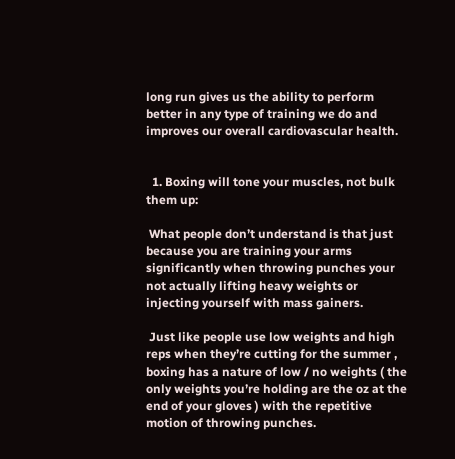long run gives us the ability to perform better in any type of training we do and improves our overall cardiovascular health.


  1. Boxing will tone your muscles, not bulk them up:

 What people don’t understand is that just because you are training your arms significantly when throwing punches your not actually lifting heavy weights or injecting yourself with mass gainers.

 Just like people use low weights and high reps when they’re cutting for the summer , boxing has a nature of low / no weights ( the only weights you’re holding are the oz at the end of your gloves ) with the repetitive motion of throwing punches.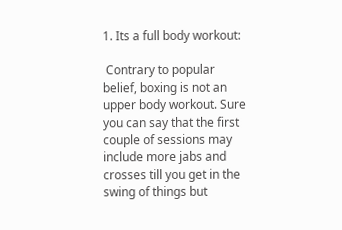1. Its a full body workout:

 Contrary to popular belief, boxing is not an upper body workout. Sure you can say that the first couple of sessions may include more jabs and crosses till you get in the swing of things but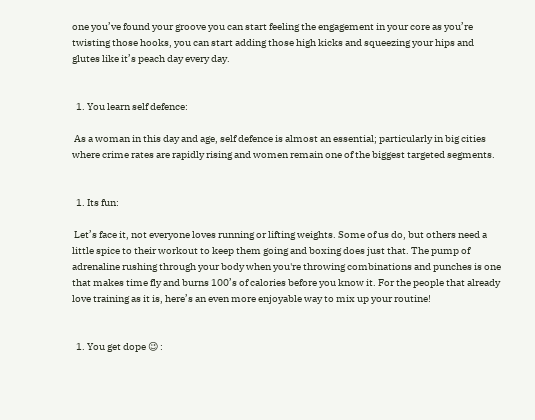one you’ve found your groove you can start feeling the engagement in your core as you’re twisting those hooks, you can start adding those high kicks and squeezing your hips and glutes like it’s peach day every day.


  1. You learn self defence:

 As a woman in this day and age, self defence is almost an essential; particularly in big cities where crime rates are rapidly rising and women remain one of the biggest targeted segments.


  1. Its fun:

 Let’s face it, not everyone loves running or lifting weights. Some of us do, but others need a little spice to their workout to keep them going and boxing does just that. The pump of adrenaline rushing through your body when you're throwing combinations and punches is one that makes time fly and burns 100’s of calories before you know it. For the people that already love training as it is, here’s an even more enjoyable way to mix up your routine!


  1. You get dope 😉 :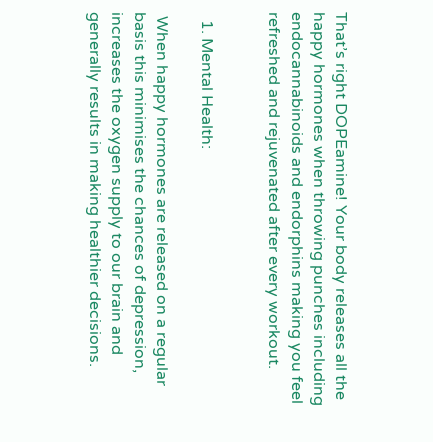That’s right DOPEamine! Your body releases all the happy hormones when throwing punches including endocannabinoids and endorphins making you feel refreshed and rejuvenated after every workout.


  1. Mental Health:

 When happy hormones are released on a regular basis this minimises the chances of depression, increases the oxygen supply to our brain and generally results in making healthier decisions.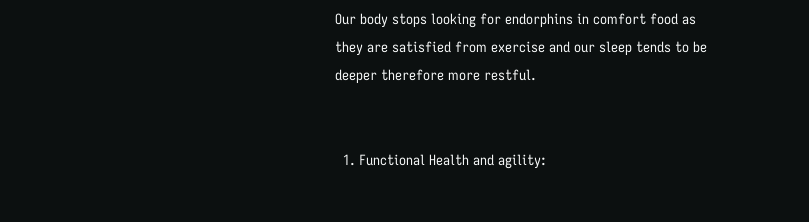Our body stops looking for endorphins in comfort food as they are satisfied from exercise and our sleep tends to be deeper therefore more restful.


  1. Functional Health and agility: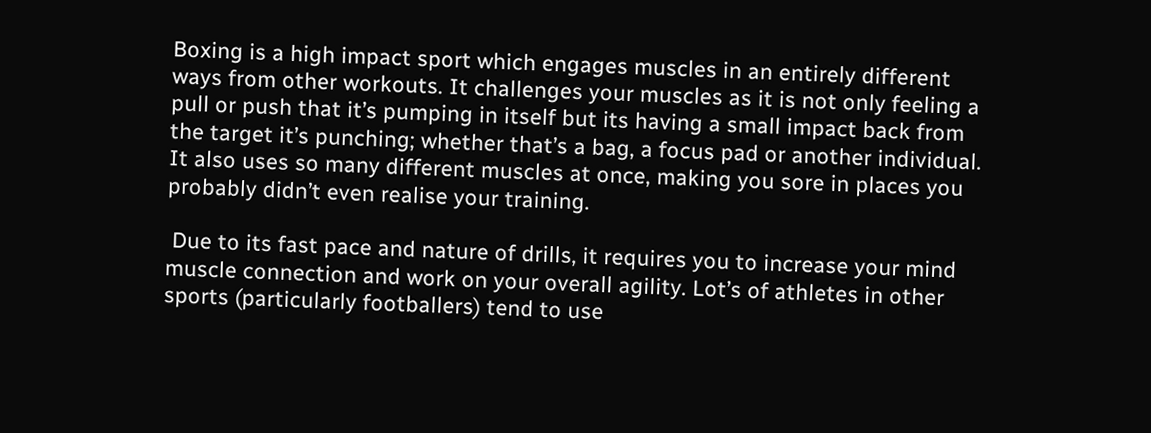Boxing is a high impact sport which engages muscles in an entirely different ways from other workouts. It challenges your muscles as it is not only feeling a pull or push that it’s pumping in itself but its having a small impact back from the target it’s punching; whether that’s a bag, a focus pad or another individual. It also uses so many different muscles at once, making you sore in places you probably didn’t even realise your training.

 Due to its fast pace and nature of drills, it requires you to increase your mind muscle connection and work on your overall agility. Lot’s of athletes in other sports (particularly footballers) tend to use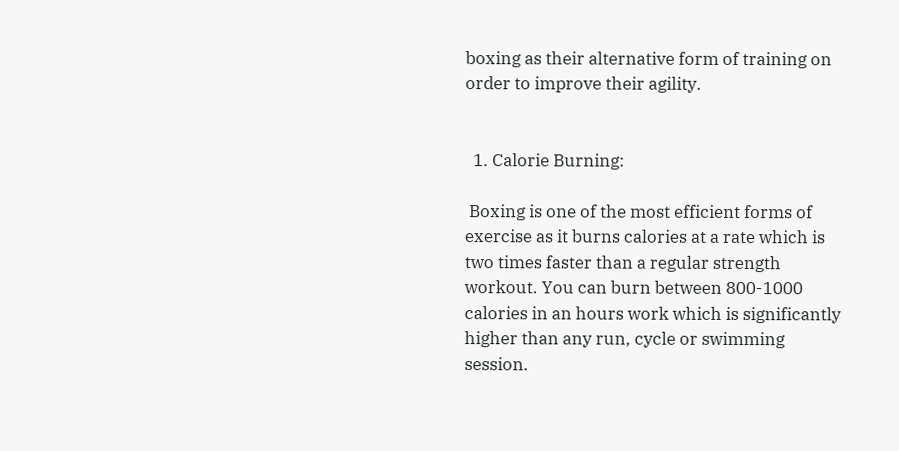boxing as their alternative form of training on order to improve their agility.


  1. Calorie Burning:

 Boxing is one of the most efficient forms of exercise as it burns calories at a rate which is two times faster than a regular strength workout. You can burn between 800-1000 calories in an hours work which is significantly higher than any run, cycle or swimming session.